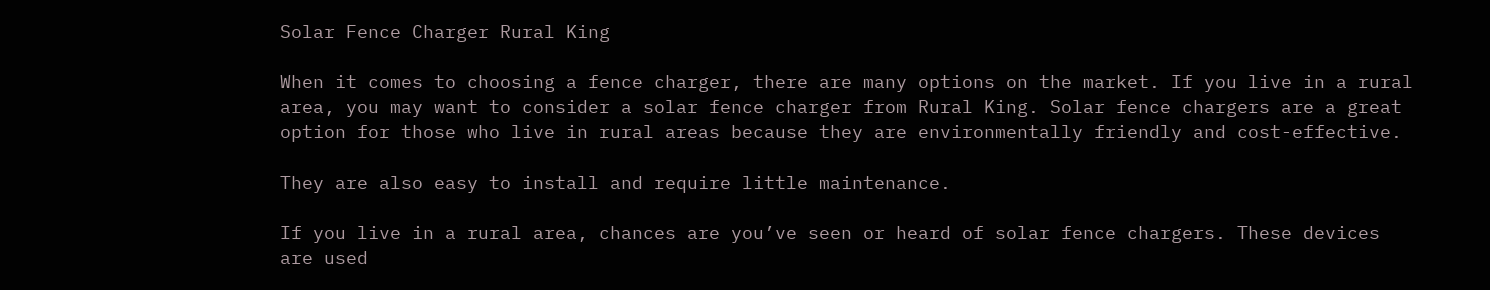Solar Fence Charger Rural King

When it comes to choosing a fence charger, there are many options on the market. If you live in a rural area, you may want to consider a solar fence charger from Rural King. Solar fence chargers are a great option for those who live in rural areas because they are environmentally friendly and cost-effective.

They are also easy to install and require little maintenance.

If you live in a rural area, chances are you’ve seen or heard of solar fence chargers. These devices are used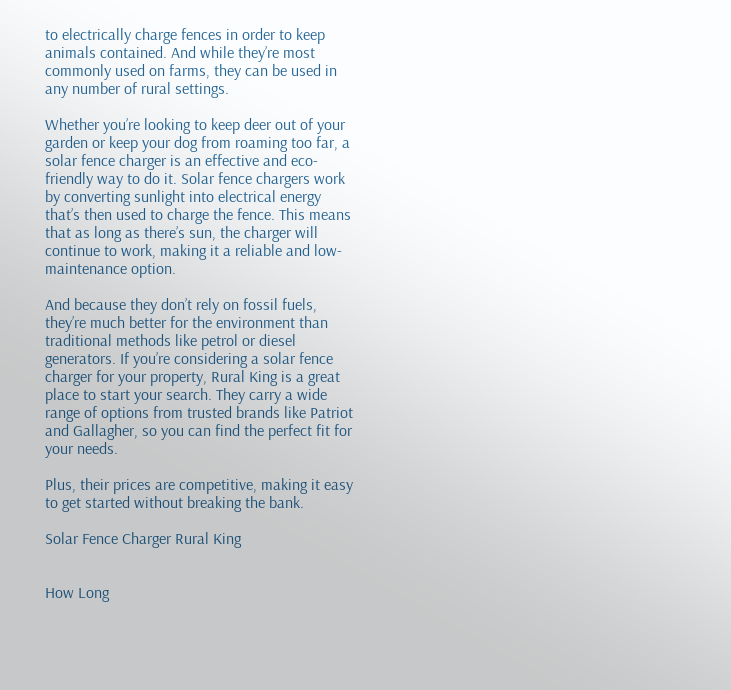to electrically charge fences in order to keep animals contained. And while they’re most commonly used on farms, they can be used in any number of rural settings.

Whether you’re looking to keep deer out of your garden or keep your dog from roaming too far, a solar fence charger is an effective and eco-friendly way to do it. Solar fence chargers work by converting sunlight into electrical energy that’s then used to charge the fence. This means that as long as there’s sun, the charger will continue to work, making it a reliable and low-maintenance option.

And because they don’t rely on fossil fuels, they’re much better for the environment than traditional methods like petrol or diesel generators. If you’re considering a solar fence charger for your property, Rural King is a great place to start your search. They carry a wide range of options from trusted brands like Patriot and Gallagher, so you can find the perfect fit for your needs.

Plus, their prices are competitive, making it easy to get started without breaking the bank.

Solar Fence Charger Rural King


How Long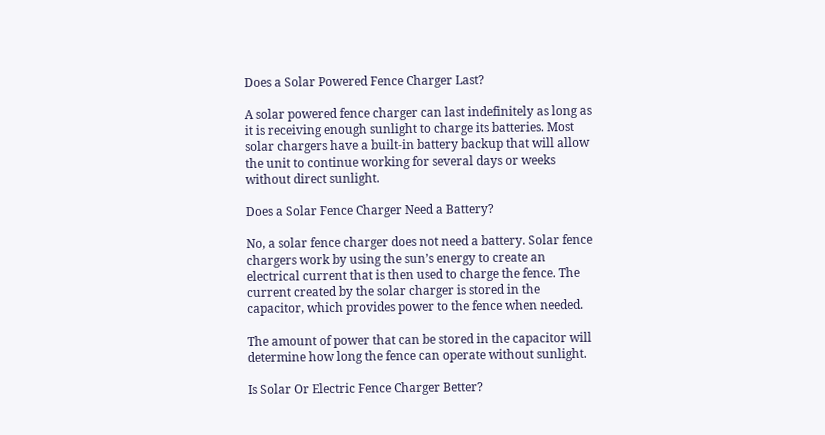Does a Solar Powered Fence Charger Last?

A solar powered fence charger can last indefinitely as long as it is receiving enough sunlight to charge its batteries. Most solar chargers have a built-in battery backup that will allow the unit to continue working for several days or weeks without direct sunlight.

Does a Solar Fence Charger Need a Battery?

No, a solar fence charger does not need a battery. Solar fence chargers work by using the sun’s energy to create an electrical current that is then used to charge the fence. The current created by the solar charger is stored in the capacitor, which provides power to the fence when needed.

The amount of power that can be stored in the capacitor will determine how long the fence can operate without sunlight.

Is Solar Or Electric Fence Charger Better?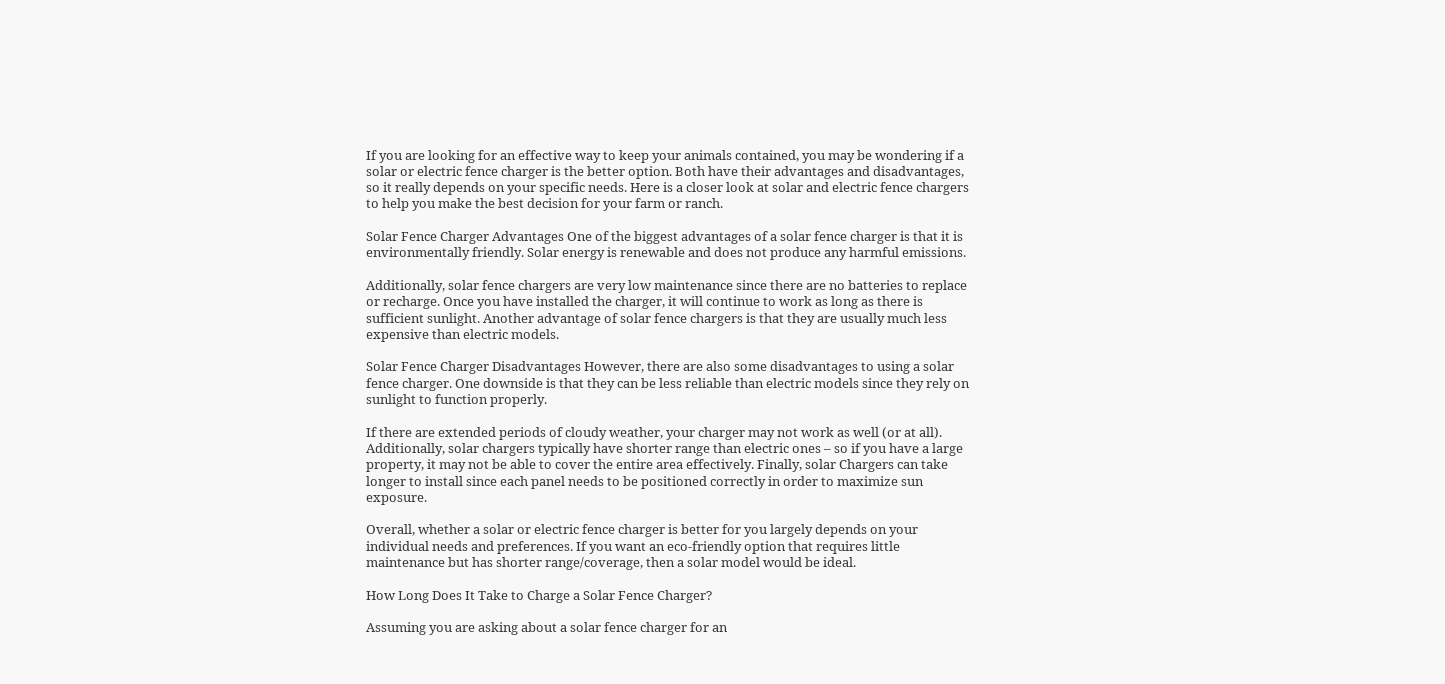If you are looking for an effective way to keep your animals contained, you may be wondering if a solar or electric fence charger is the better option. Both have their advantages and disadvantages, so it really depends on your specific needs. Here is a closer look at solar and electric fence chargers to help you make the best decision for your farm or ranch.

Solar Fence Charger Advantages One of the biggest advantages of a solar fence charger is that it is environmentally friendly. Solar energy is renewable and does not produce any harmful emissions.

Additionally, solar fence chargers are very low maintenance since there are no batteries to replace or recharge. Once you have installed the charger, it will continue to work as long as there is sufficient sunlight. Another advantage of solar fence chargers is that they are usually much less expensive than electric models.

Solar Fence Charger Disadvantages However, there are also some disadvantages to using a solar fence charger. One downside is that they can be less reliable than electric models since they rely on sunlight to function properly.

If there are extended periods of cloudy weather, your charger may not work as well (or at all). Additionally, solar chargers typically have shorter range than electric ones – so if you have a large property, it may not be able to cover the entire area effectively. Finally, solar Chargers can take longer to install since each panel needs to be positioned correctly in order to maximize sun exposure.

Overall, whether a solar or electric fence charger is better for you largely depends on your individual needs and preferences. If you want an eco-friendly option that requires little maintenance but has shorter range/coverage, then a solar model would be ideal.

How Long Does It Take to Charge a Solar Fence Charger?

Assuming you are asking about a solar fence charger for an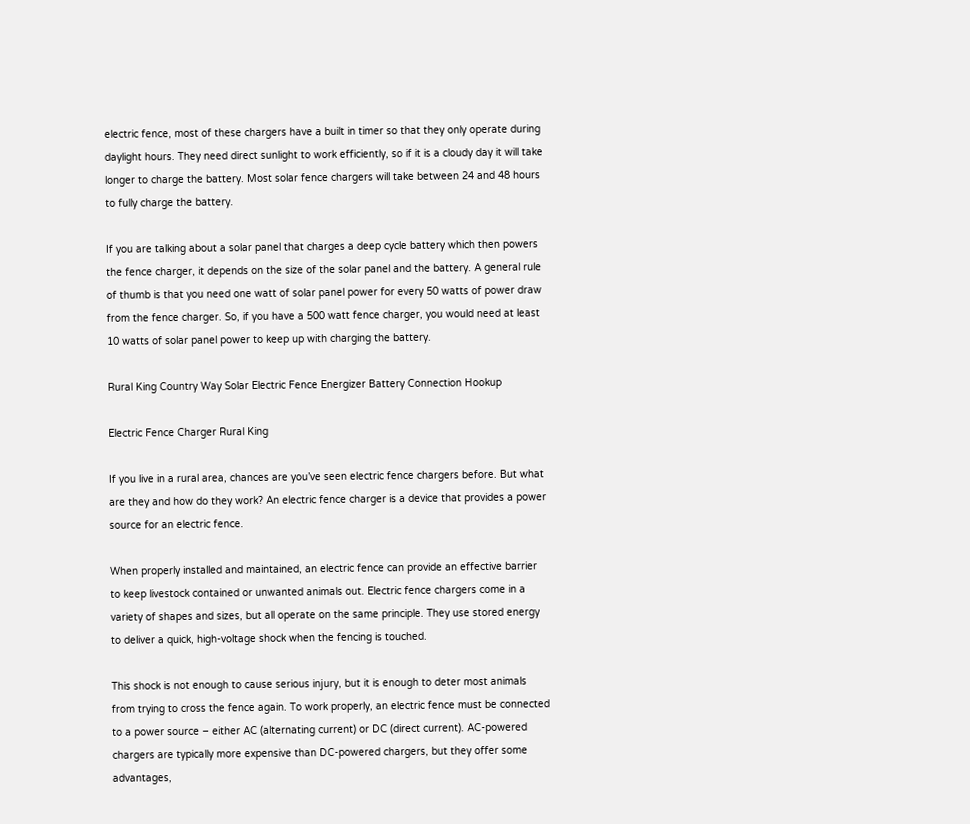electric fence, most of these chargers have a built in timer so that they only operate during daylight hours. They need direct sunlight to work efficiently, so if it is a cloudy day it will take longer to charge the battery. Most solar fence chargers will take between 24 and 48 hours to fully charge the battery.

If you are talking about a solar panel that charges a deep cycle battery which then powers the fence charger, it depends on the size of the solar panel and the battery. A general rule of thumb is that you need one watt of solar panel power for every 50 watts of power draw from the fence charger. So, if you have a 500 watt fence charger, you would need at least 10 watts of solar panel power to keep up with charging the battery.

Rural King Country Way Solar Electric Fence Energizer Battery Connection Hookup

Electric Fence Charger Rural King

If you live in a rural area, chances are you’ve seen electric fence chargers before. But what are they and how do they work? An electric fence charger is a device that provides a power source for an electric fence.

When properly installed and maintained, an electric fence can provide an effective barrier to keep livestock contained or unwanted animals out. Electric fence chargers come in a variety of shapes and sizes, but all operate on the same principle. They use stored energy to deliver a quick, high-voltage shock when the fencing is touched.

This shock is not enough to cause serious injury, but it is enough to deter most animals from trying to cross the fence again. To work properly, an electric fence must be connected to a power source – either AC (alternating current) or DC (direct current). AC-powered chargers are typically more expensive than DC-powered chargers, but they offer some advantages,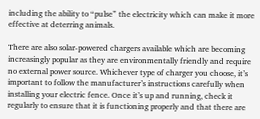including the ability to “pulse” the electricity which can make it more effective at deterring animals.

There are also solar-powered chargers available which are becoming increasingly popular as they are environmentally friendly and require no external power source. Whichever type of charger you choose, it’s important to follow the manufacturer’s instructions carefully when installing your electric fence. Once it’s up and running, check it regularly to ensure that it is functioning properly and that there are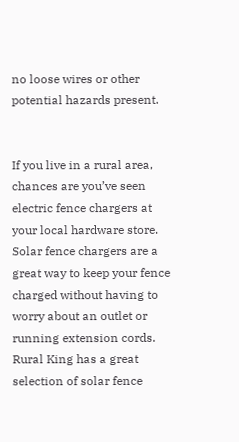no loose wires or other potential hazards present.


If you live in a rural area, chances are you’ve seen electric fence chargers at your local hardware store. Solar fence chargers are a great way to keep your fence charged without having to worry about an outlet or running extension cords. Rural King has a great selection of solar fence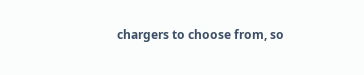chargers to choose from, so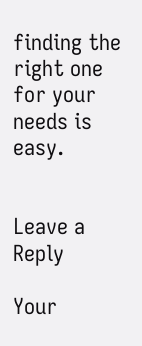finding the right one for your needs is easy.


Leave a Reply

Your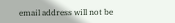email address will not be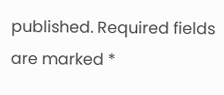published. Required fields are marked *